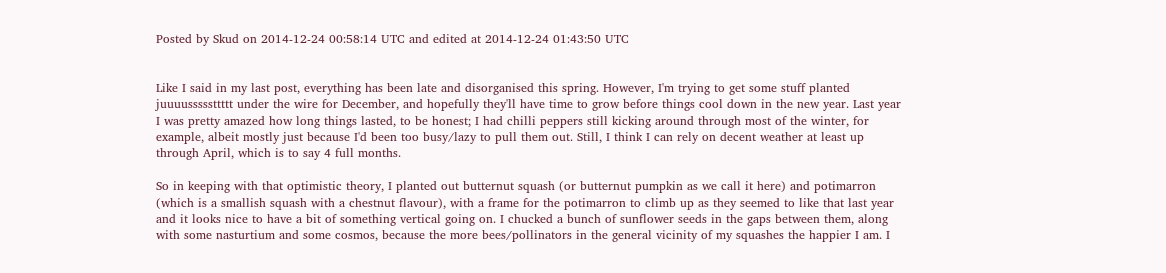Posted by Skud on 2014-12-24 00:58:14 UTC and edited at 2014-12-24 01:43:50 UTC


Like I said in my last post, everything has been late and disorganised this spring. However, I'm trying to get some stuff planted juuuusssssttttt under the wire for December, and hopefully they'll have time to grow before things cool down in the new year. Last year I was pretty amazed how long things lasted, to be honest; I had chilli peppers still kicking around through most of the winter, for example, albeit mostly just because I'd been too busy/lazy to pull them out. Still, I think I can rely on decent weather at least up through April, which is to say 4 full months.

So in keeping with that optimistic theory, I planted out butternut squash (or butternut pumpkin as we call it here) and potimarron (which is a smallish squash with a chestnut flavour), with a frame for the potimarron to climb up as they seemed to like that last year and it looks nice to have a bit of something vertical going on. I chucked a bunch of sunflower seeds in the gaps between them, along with some nasturtium and some cosmos, because the more bees/pollinators in the general vicinity of my squashes the happier I am. I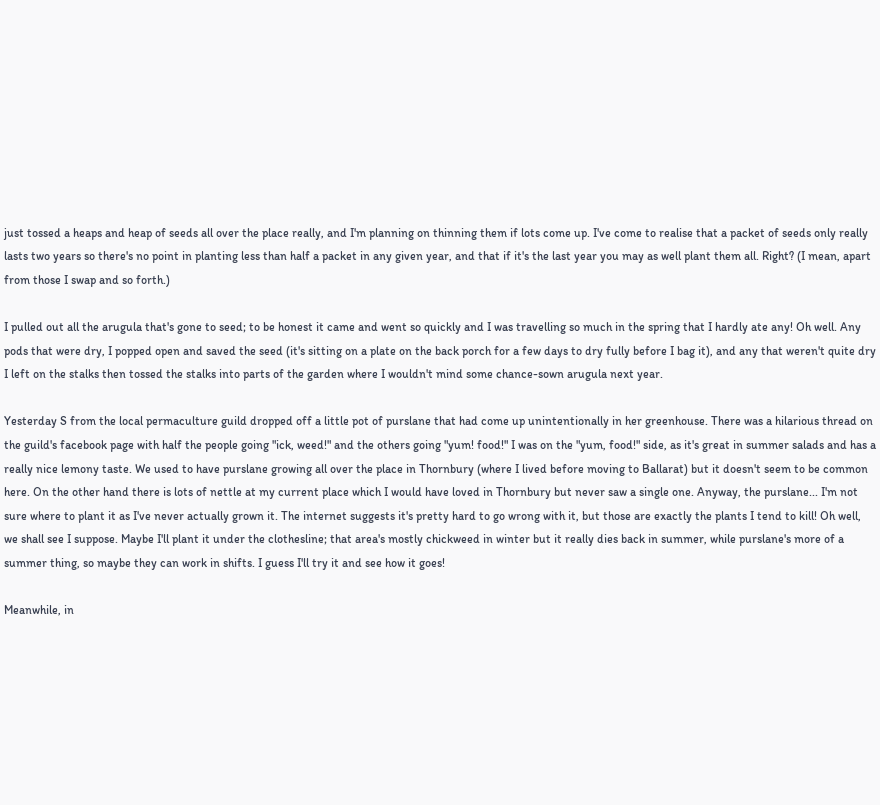just tossed a heaps and heap of seeds all over the place really, and I'm planning on thinning them if lots come up. I've come to realise that a packet of seeds only really lasts two years so there's no point in planting less than half a packet in any given year, and that if it's the last year you may as well plant them all. Right? (I mean, apart from those I swap and so forth.)

I pulled out all the arugula that's gone to seed; to be honest it came and went so quickly and I was travelling so much in the spring that I hardly ate any! Oh well. Any pods that were dry, I popped open and saved the seed (it's sitting on a plate on the back porch for a few days to dry fully before I bag it), and any that weren't quite dry I left on the stalks then tossed the stalks into parts of the garden where I wouldn't mind some chance-sown arugula next year.

Yesterday S from the local permaculture guild dropped off a little pot of purslane that had come up unintentionally in her greenhouse. There was a hilarious thread on the guild's facebook page with half the people going "ick, weed!" and the others going "yum! food!" I was on the "yum, food!" side, as it's great in summer salads and has a really nice lemony taste. We used to have purslane growing all over the place in Thornbury (where I lived before moving to Ballarat) but it doesn't seem to be common here. On the other hand there is lots of nettle at my current place which I would have loved in Thornbury but never saw a single one. Anyway, the purslane... I'm not sure where to plant it as I've never actually grown it. The internet suggests it's pretty hard to go wrong with it, but those are exactly the plants I tend to kill! Oh well, we shall see I suppose. Maybe I'll plant it under the clothesline; that area's mostly chickweed in winter but it really dies back in summer, while purslane's more of a summer thing, so maybe they can work in shifts. I guess I'll try it and see how it goes!

Meanwhile, in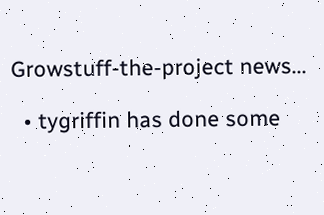Growstuff-the-project news...

  • tygriffin has done some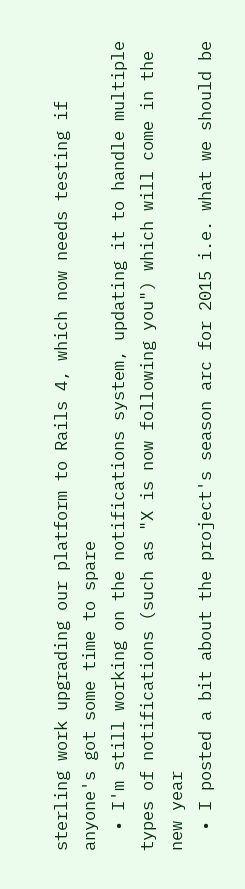sterling work upgrading our platform to Rails 4, which now needs testing if anyone's got some time to spare
  • I'm still working on the notifications system, updating it to handle multiple types of notifications (such as "X is now following you") which will come in the new year
  • I posted a bit about the project's season arc for 2015 i.e. what we should be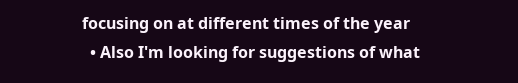focusing on at different times of the year
  • Also I'm looking for suggestions of what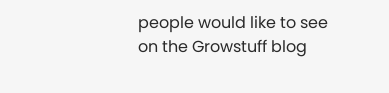people would like to see on the Growstuff blog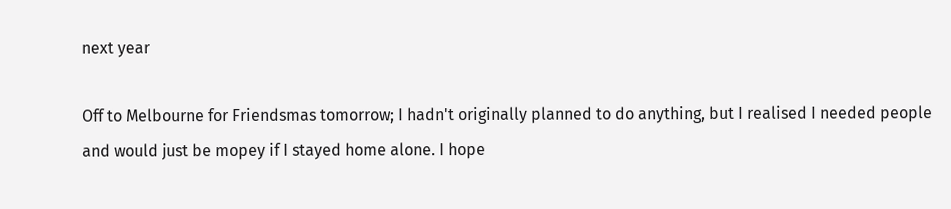next year

Off to Melbourne for Friendsmas tomorrow; I hadn't originally planned to do anything, but I realised I needed people and would just be mopey if I stayed home alone. I hope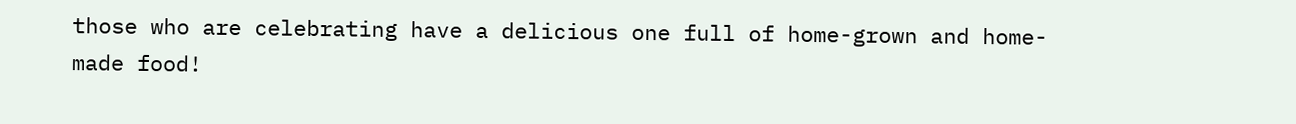those who are celebrating have a delicious one full of home-grown and home-made food!